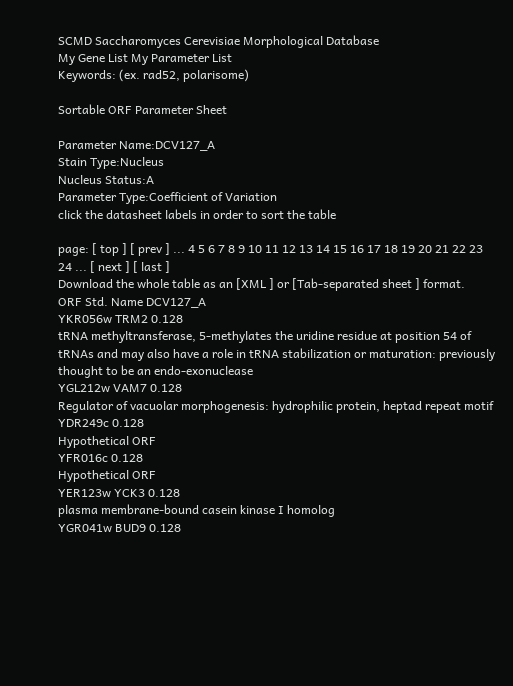SCMD Saccharomyces Cerevisiae Morphological Database
My Gene List My Parameter List
Keywords: (ex. rad52, polarisome)

Sortable ORF Parameter Sheet

Parameter Name:DCV127_A
Stain Type:Nucleus
Nucleus Status:A
Parameter Type:Coefficient of Variation
click the datasheet labels in order to sort the table

page: [ top ] [ prev ] ... 4 5 6 7 8 9 10 11 12 13 14 15 16 17 18 19 20 21 22 23 24 ... [ next ] [ last ]
Download the whole table as an [XML ] or [Tab-separated sheet ] format.
ORF Std. Name DCV127_A
YKR056w TRM2 0.128
tRNA methyltransferase, 5-methylates the uridine residue at position 54 of tRNAs and may also have a role in tRNA stabilization or maturation: previously thought to be an endo-exonuclease
YGL212w VAM7 0.128
Regulator of vacuolar morphogenesis: hydrophilic protein, heptad repeat motif
YDR249c 0.128
Hypothetical ORF
YFR016c 0.128
Hypothetical ORF
YER123w YCK3 0.128
plasma membrane-bound casein kinase I homolog
YGR041w BUD9 0.128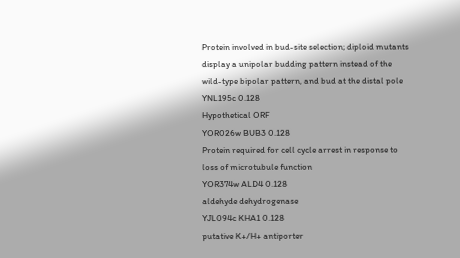Protein involved in bud-site selection; diploid mutants display a unipolar budding pattern instead of the wild-type bipolar pattern, and bud at the distal pole
YNL195c 0.128
Hypothetical ORF
YOR026w BUB3 0.128
Protein required for cell cycle arrest in response to loss of microtubule function
YOR374w ALD4 0.128
aldehyde dehydrogenase
YJL094c KHA1 0.128
putative K+/H+ antiporter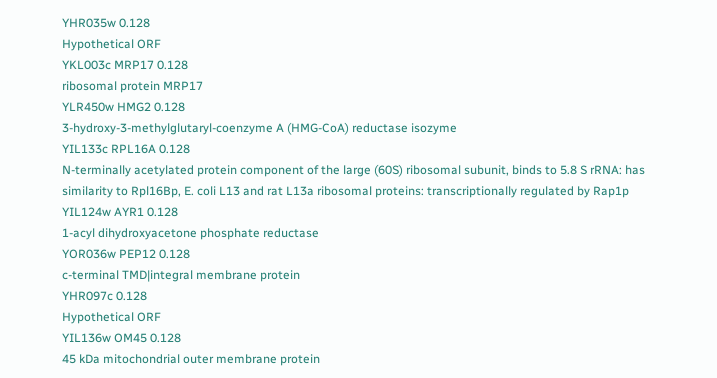YHR035w 0.128
Hypothetical ORF
YKL003c MRP17 0.128
ribosomal protein MRP17
YLR450w HMG2 0.128
3-hydroxy-3-methylglutaryl-coenzyme A (HMG-CoA) reductase isozyme
YIL133c RPL16A 0.128
N-terminally acetylated protein component of the large (60S) ribosomal subunit, binds to 5.8 S rRNA: has similarity to Rpl16Bp, E. coli L13 and rat L13a ribosomal proteins: transcriptionally regulated by Rap1p
YIL124w AYR1 0.128
1-acyl dihydroxyacetone phosphate reductase
YOR036w PEP12 0.128
c-terminal TMD|integral membrane protein
YHR097c 0.128
Hypothetical ORF
YIL136w OM45 0.128
45 kDa mitochondrial outer membrane protein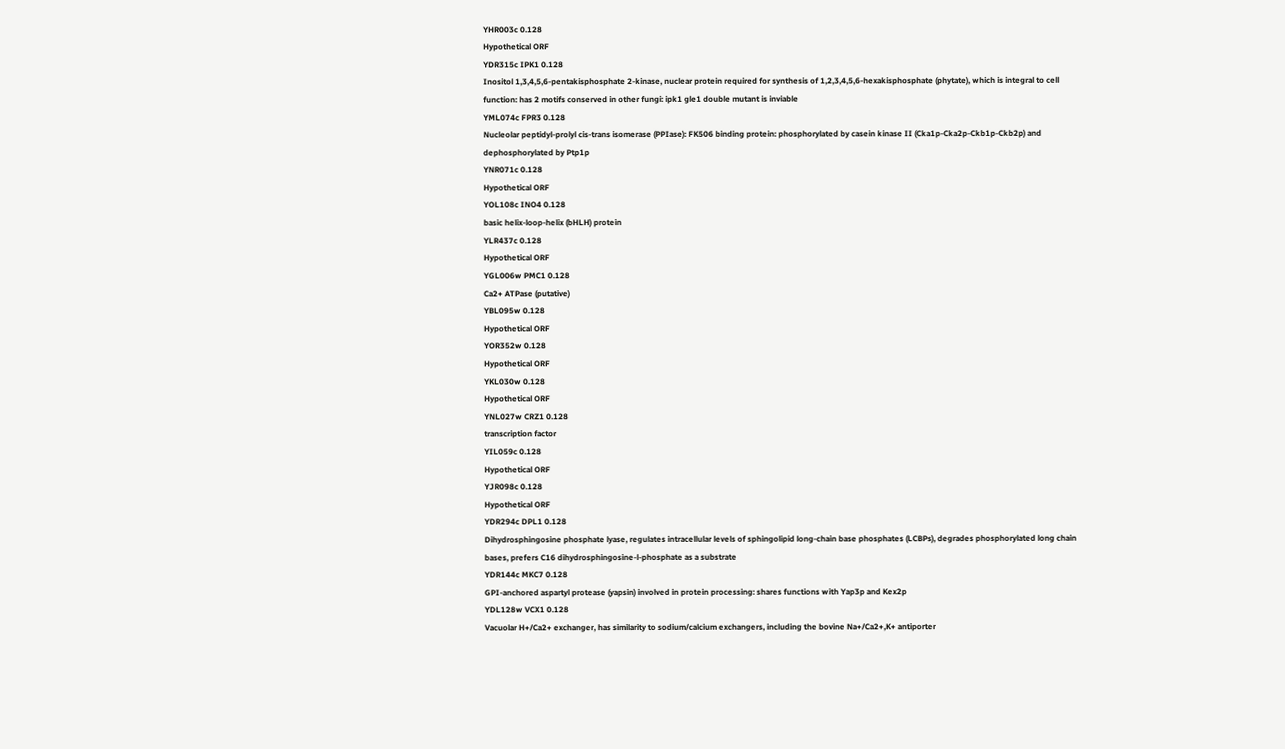YHR003c 0.128
Hypothetical ORF
YDR315c IPK1 0.128
Inositol 1,3,4,5,6-pentakisphosphate 2-kinase, nuclear protein required for synthesis of 1,2,3,4,5,6-hexakisphosphate (phytate), which is integral to cell function: has 2 motifs conserved in other fungi: ipk1 gle1 double mutant is inviable
YML074c FPR3 0.128
Nucleolar peptidyl-prolyl cis-trans isomerase (PPIase): FK506 binding protein: phosphorylated by casein kinase II (Cka1p-Cka2p-Ckb1p-Ckb2p) and dephosphorylated by Ptp1p
YNR071c 0.128
Hypothetical ORF
YOL108c INO4 0.128
basic helix-loop-helix (bHLH) protein
YLR437c 0.128
Hypothetical ORF
YGL006w PMC1 0.128
Ca2+ ATPase (putative)
YBL095w 0.128
Hypothetical ORF
YOR352w 0.128
Hypothetical ORF
YKL030w 0.128
Hypothetical ORF
YNL027w CRZ1 0.128
transcription factor
YIL059c 0.128
Hypothetical ORF
YJR098c 0.128
Hypothetical ORF
YDR294c DPL1 0.128
Dihydrosphingosine phosphate lyase, regulates intracellular levels of sphingolipid long-chain base phosphates (LCBPs), degrades phosphorylated long chain bases, prefers C16 dihydrosphingosine-l-phosphate as a substrate
YDR144c MKC7 0.128
GPI-anchored aspartyl protease (yapsin) involved in protein processing: shares functions with Yap3p and Kex2p
YDL128w VCX1 0.128
Vacuolar H+/Ca2+ exchanger, has similarity to sodium/calcium exchangers, including the bovine Na+/Ca2+,K+ antiporter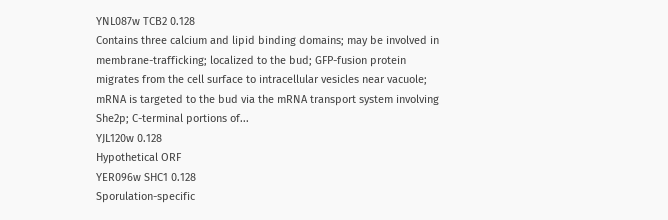YNL087w TCB2 0.128
Contains three calcium and lipid binding domains; may be involved in membrane-trafficking; localized to the bud; GFP-fusion protein migrates from the cell surface to intracellular vesicles near vacuole; mRNA is targeted to the bud via the mRNA transport system involving She2p; C-terminal portions of...
YJL120w 0.128
Hypothetical ORF
YER096w SHC1 0.128
Sporulation-specific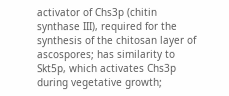activator of Chs3p (chitin synthase III), required for the synthesis of the chitosan layer of ascospores; has similarity to Skt5p, which activates Chs3p during vegetative growth;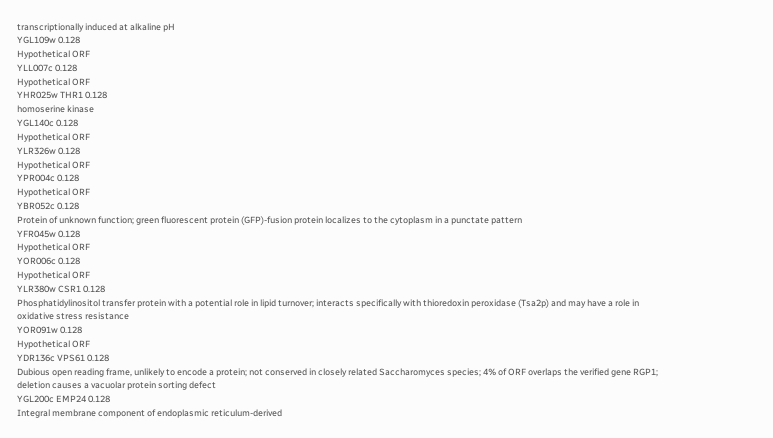transcriptionally induced at alkaline pH
YGL109w 0.128
Hypothetical ORF
YLL007c 0.128
Hypothetical ORF
YHR025w THR1 0.128
homoserine kinase
YGL140c 0.128
Hypothetical ORF
YLR326w 0.128
Hypothetical ORF
YPR004c 0.128
Hypothetical ORF
YBR052c 0.128
Protein of unknown function; green fluorescent protein (GFP)-fusion protein localizes to the cytoplasm in a punctate pattern
YFR045w 0.128
Hypothetical ORF
YOR006c 0.128
Hypothetical ORF
YLR380w CSR1 0.128
Phosphatidylinositol transfer protein with a potential role in lipid turnover; interacts specifically with thioredoxin peroxidase (Tsa2p) and may have a role in oxidative stress resistance
YOR091w 0.128
Hypothetical ORF
YDR136c VPS61 0.128
Dubious open reading frame, unlikely to encode a protein; not conserved in closely related Saccharomyces species; 4% of ORF overlaps the verified gene RGP1; deletion causes a vacuolar protein sorting defect
YGL200c EMP24 0.128
Integral membrane component of endoplasmic reticulum-derived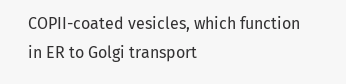COPII-coated vesicles, which function in ER to Golgi transport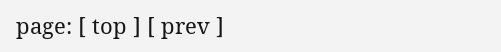page: [ top ] [ prev ]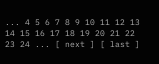... 4 5 6 7 8 9 10 11 12 13 14 15 16 17 18 19 20 21 22 23 24 ... [ next ] [ last ]